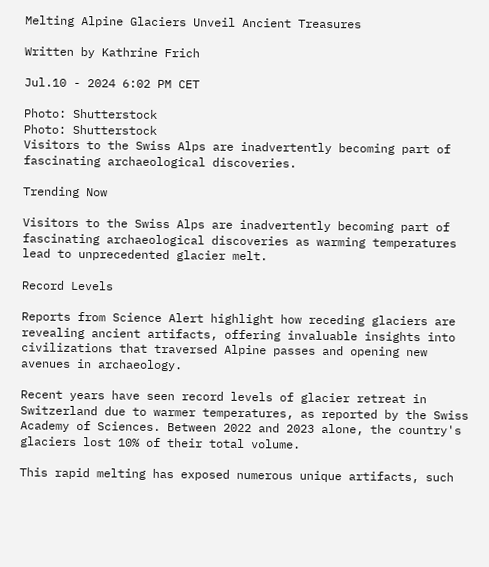Melting Alpine Glaciers Unveil Ancient Treasures

Written by Kathrine Frich

Jul.10 - 2024 6:02 PM CET

Photo: Shutterstock
Photo: Shutterstock
Visitors to the Swiss Alps are inadvertently becoming part of fascinating archaeological discoveries.

Trending Now

Visitors to the Swiss Alps are inadvertently becoming part of fascinating archaeological discoveries as warming temperatures lead to unprecedented glacier melt.

Record Levels

Reports from Science Alert highlight how receding glaciers are revealing ancient artifacts, offering invaluable insights into civilizations that traversed Alpine passes and opening new avenues in archaeology.

Recent years have seen record levels of glacier retreat in Switzerland due to warmer temperatures, as reported by the Swiss Academy of Sciences. Between 2022 and 2023 alone, the country's glaciers lost 10% of their total volume.

This rapid melting has exposed numerous unique artifacts, such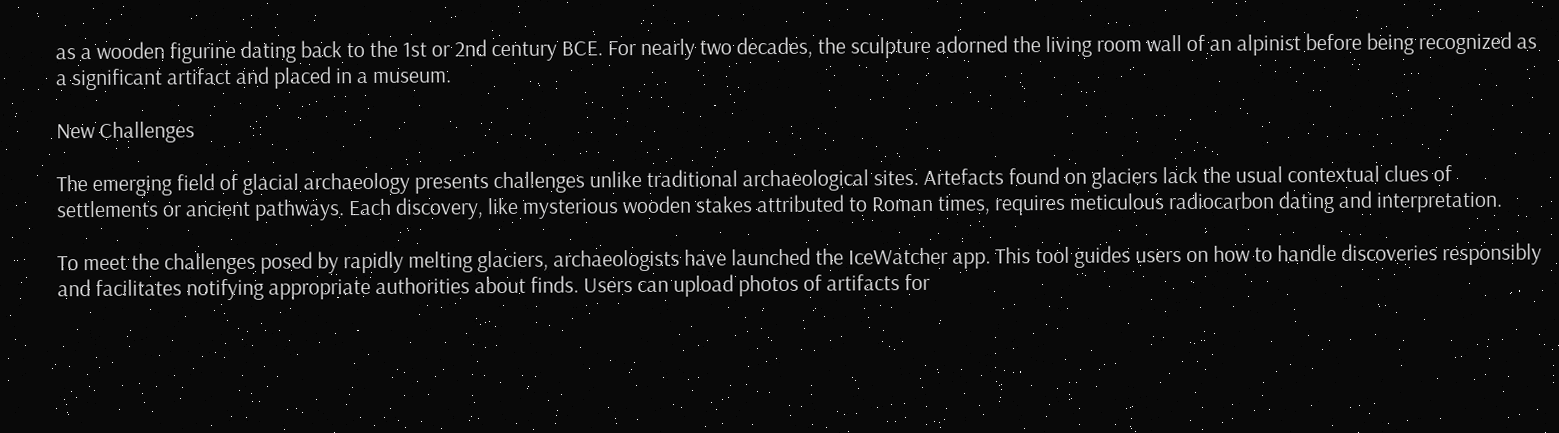as a wooden figurine dating back to the 1st or 2nd century BCE. For nearly two decades, the sculpture adorned the living room wall of an alpinist before being recognized as a significant artifact and placed in a museum.

New Challenges

The emerging field of glacial archaeology presents challenges unlike traditional archaeological sites. Artefacts found on glaciers lack the usual contextual clues of settlements or ancient pathways. Each discovery, like mysterious wooden stakes attributed to Roman times, requires meticulous radiocarbon dating and interpretation.

To meet the challenges posed by rapidly melting glaciers, archaeologists have launched the IceWatcher app. This tool guides users on how to handle discoveries responsibly and facilitates notifying appropriate authorities about finds. Users can upload photos of artifacts for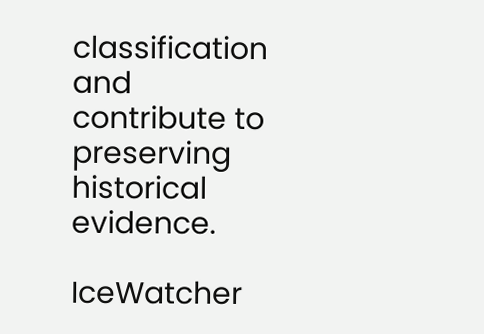classification and contribute to preserving historical evidence.

IceWatcher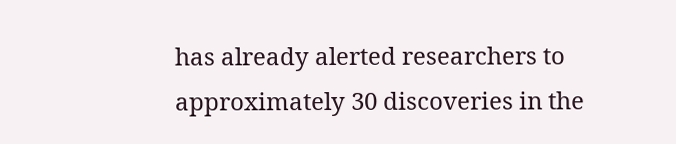has already alerted researchers to approximately 30 discoveries in the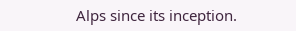Alps since its inception.